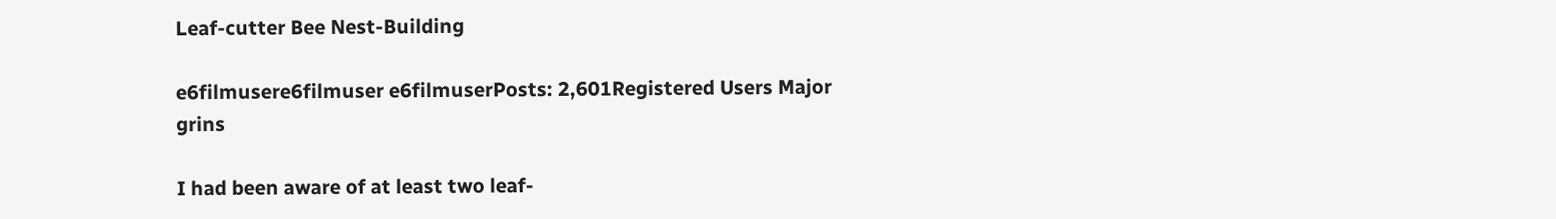Leaf-cutter Bee Nest-Building

e6filmusere6filmuser e6filmuserPosts: 2,601Registered Users Major grins

I had been aware of at least two leaf-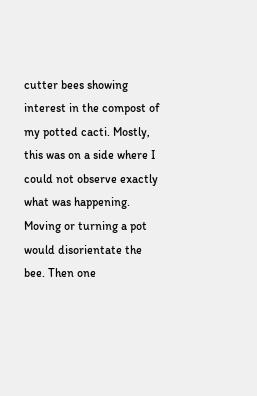cutter bees showing interest in the compost of my potted cacti. Mostly, this was on a side where I could not observe exactly what was happening. Moving or turning a pot would disorientate the bee. Then one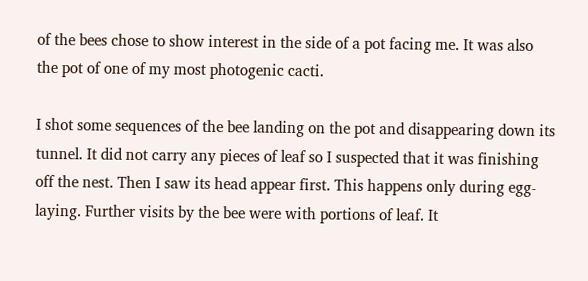of the bees chose to show interest in the side of a pot facing me. It was also the pot of one of my most photogenic cacti.

I shot some sequences of the bee landing on the pot and disappearing down its tunnel. It did not carry any pieces of leaf so I suspected that it was finishing off the nest. Then I saw its head appear first. This happens only during egg-laying. Further visits by the bee were with portions of leaf. It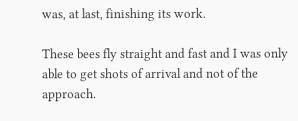was, at last, finishing its work.

These bees fly straight and fast and I was only able to get shots of arrival and not of the approach.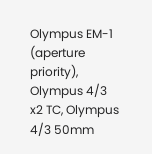Olympus EM-1 (aperture priority), Olympus 4/3 x2 TC, Olympus 4/3 50mm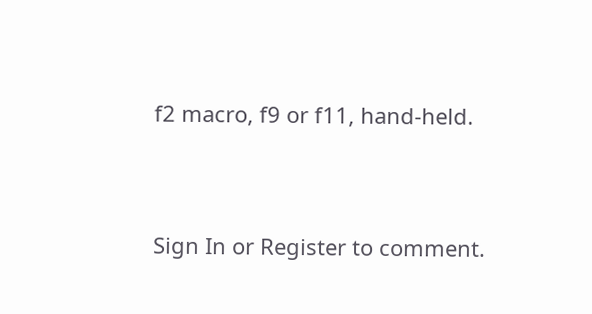f2 macro, f9 or f11, hand-held.



Sign In or Register to comment.